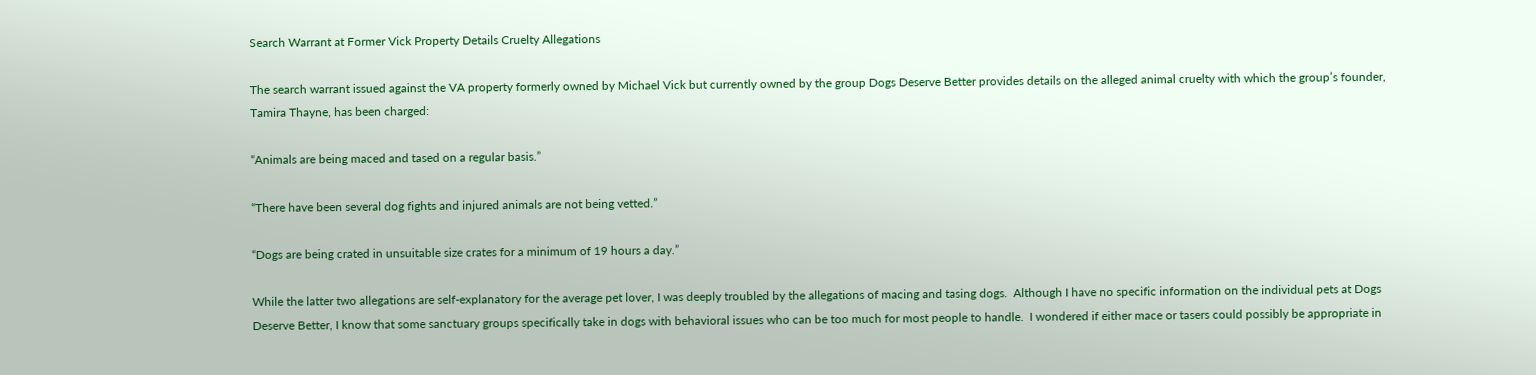Search Warrant at Former Vick Property Details Cruelty Allegations

The search warrant issued against the VA property formerly owned by Michael Vick but currently owned by the group Dogs Deserve Better provides details on the alleged animal cruelty with which the group’s founder, Tamira Thayne, has been charged:

“Animals are being maced and tased on a regular basis.”

“There have been several dog fights and injured animals are not being vetted.”

“Dogs are being crated in unsuitable size crates for a minimum of 19 hours a day.”

While the latter two allegations are self-explanatory for the average pet lover, I was deeply troubled by the allegations of macing and tasing dogs.  Although I have no specific information on the individual pets at Dogs Deserve Better, I know that some sanctuary groups specifically take in dogs with behavioral issues who can be too much for most people to handle.  I wondered if either mace or tasers could possibly be appropriate in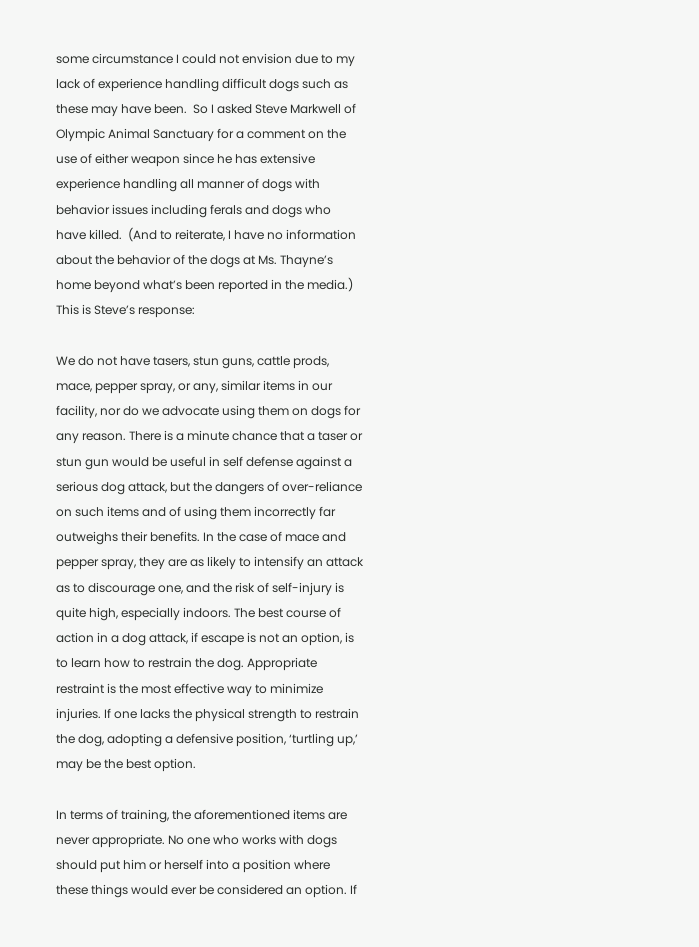some circumstance I could not envision due to my lack of experience handling difficult dogs such as these may have been.  So I asked Steve Markwell of Olympic Animal Sanctuary for a comment on the use of either weapon since he has extensive experience handling all manner of dogs with behavior issues including ferals and dogs who have killed.  (And to reiterate, I have no information about the behavior of the dogs at Ms. Thayne’s home beyond what’s been reported in the media.)  This is Steve’s response:

We do not have tasers, stun guns, cattle prods, mace, pepper spray, or any, similar items in our facility, nor do we advocate using them on dogs for any reason. There is a minute chance that a taser or stun gun would be useful in self defense against a serious dog attack, but the dangers of over-reliance on such items and of using them incorrectly far outweighs their benefits. In the case of mace and pepper spray, they are as likely to intensify an attack as to discourage one, and the risk of self-injury is quite high, especially indoors. The best course of action in a dog attack, if escape is not an option, is to learn how to restrain the dog. Appropriate restraint is the most effective way to minimize injuries. If one lacks the physical strength to restrain the dog, adopting a defensive position, ‘turtling up,’ may be the best option.

In terms of training, the aforementioned items are never appropriate. No one who works with dogs should put him or herself into a position where these things would ever be considered an option. If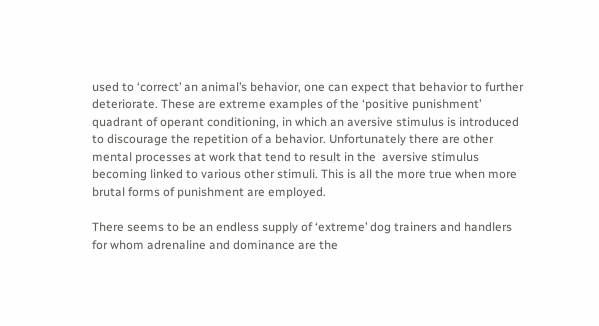used to ‘correct’ an animal’s behavior, one can expect that behavior to further deteriorate. These are extreme examples of the ‘positive punishment’ quadrant of operant conditioning, in which an aversive stimulus is introduced to discourage the repetition of a behavior. Unfortunately there are other mental processes at work that tend to result in the  aversive stimulus becoming linked to various other stimuli. This is all the more true when more brutal forms of punishment are employed.

There seems to be an endless supply of ‘extreme’ dog trainers and handlers for whom adrenaline and dominance are the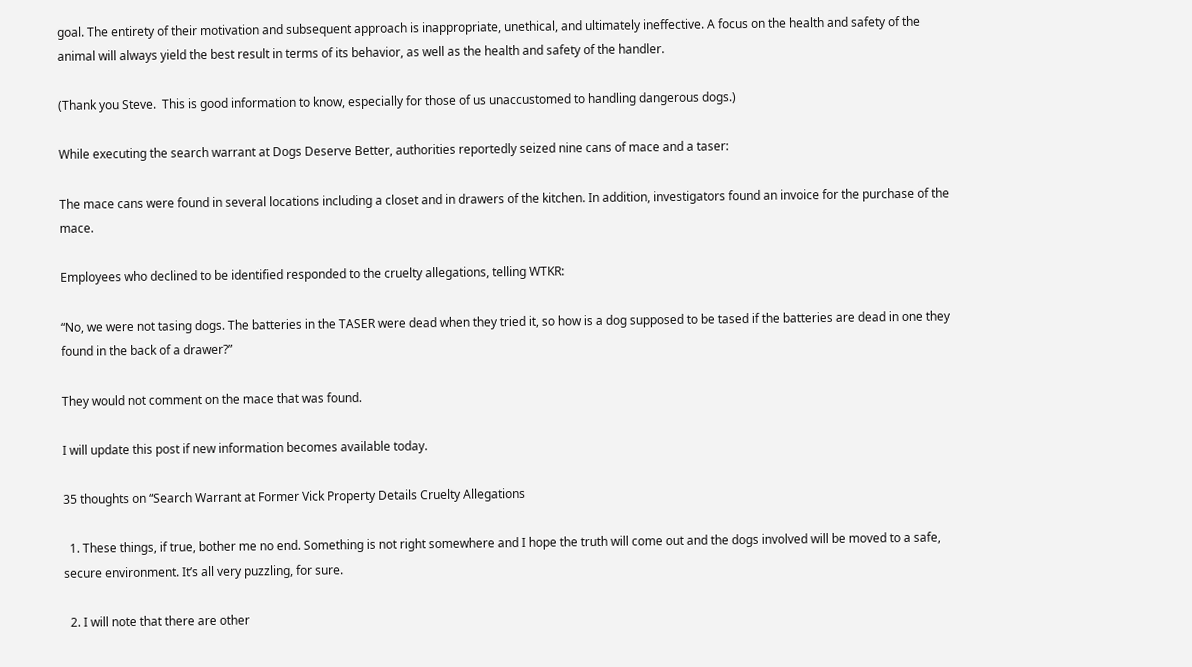goal. The entirety of their motivation and subsequent approach is inappropriate, unethical, and ultimately ineffective. A focus on the health and safety of the animal will always yield the best result in terms of its behavior, as well as the health and safety of the handler.

(Thank you Steve.  This is good information to know, especially for those of us unaccustomed to handling dangerous dogs.)

While executing the search warrant at Dogs Deserve Better, authorities reportedly seized nine cans of mace and a taser:

The mace cans were found in several locations including a closet and in drawers of the kitchen. In addition, investigators found an invoice for the purchase of the mace.

Employees who declined to be identified responded to the cruelty allegations, telling WTKR:

“No, we were not tasing dogs. The batteries in the TASER were dead when they tried it, so how is a dog supposed to be tased if the batteries are dead in one they found in the back of a drawer?”

They would not comment on the mace that was found.

I will update this post if new information becomes available today.

35 thoughts on “Search Warrant at Former Vick Property Details Cruelty Allegations

  1. These things, if true, bother me no end. Something is not right somewhere and I hope the truth will come out and the dogs involved will be moved to a safe, secure environment. It’s all very puzzling, for sure.

  2. I will note that there are other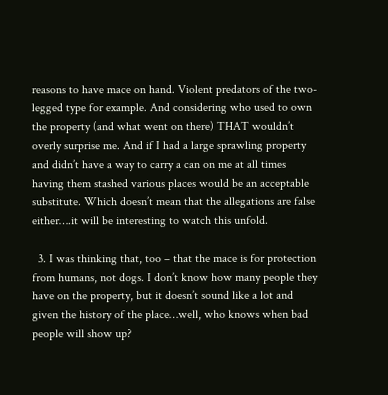reasons to have mace on hand. Violent predators of the two-legged type for example. And considering who used to own the property (and what went on there) THAT wouldn’t overly surprise me. And if I had a large sprawling property and didn’t have a way to carry a can on me at all times having them stashed various places would be an acceptable substitute. Which doesn’t mean that the allegations are false either….it will be interesting to watch this unfold.

  3. I was thinking that, too – that the mace is for protection from humans, not dogs. I don’t know how many people they have on the property, but it doesn’t sound like a lot and given the history of the place…well, who knows when bad people will show up?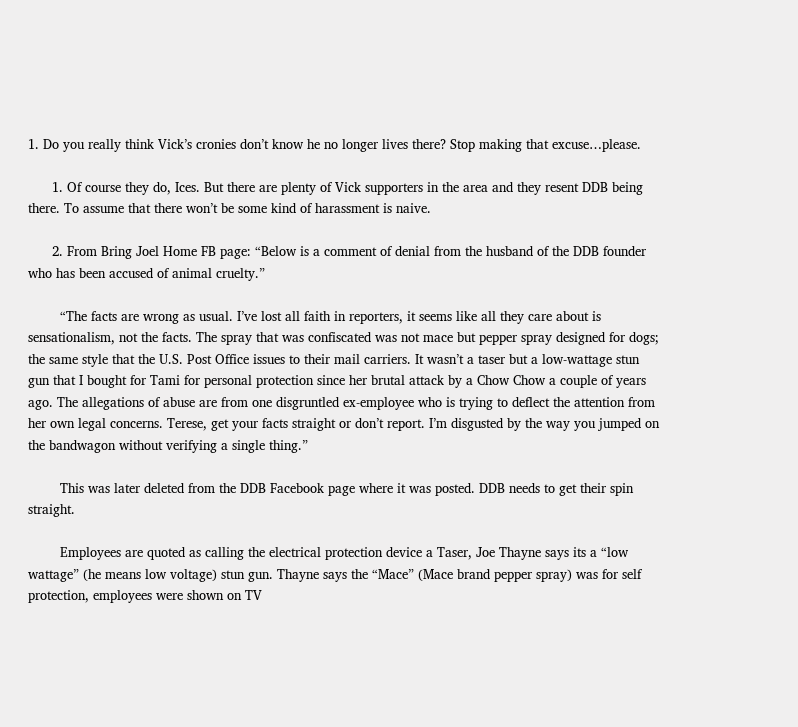1. Do you really think Vick’s cronies don’t know he no longer lives there? Stop making that excuse…please.

      1. Of course they do, Ices. But there are plenty of Vick supporters in the area and they resent DDB being there. To assume that there won’t be some kind of harassment is naive.

      2. From Bring Joel Home FB page: “Below is a comment of denial from the husband of the DDB founder who has been accused of animal cruelty.”

        “The facts are wrong as usual. I’ve lost all faith in reporters, it seems like all they care about is sensationalism, not the facts. The spray that was confiscated was not mace but pepper spray designed for dogs; the same style that the U.S. Post Office issues to their mail carriers. It wasn’t a taser but a low-wattage stun gun that I bought for Tami for personal protection since her brutal attack by a Chow Chow a couple of years ago. The allegations of abuse are from one disgruntled ex-employee who is trying to deflect the attention from her own legal concerns. Terese, get your facts straight or don’t report. I’m disgusted by the way you jumped on the bandwagon without verifying a single thing.”

        This was later deleted from the DDB Facebook page where it was posted. DDB needs to get their spin straight.

        Employees are quoted as calling the electrical protection device a Taser, Joe Thayne says its a “low wattage” (he means low voltage) stun gun. Thayne says the “Mace” (Mace brand pepper spray) was for self protection, employees were shown on TV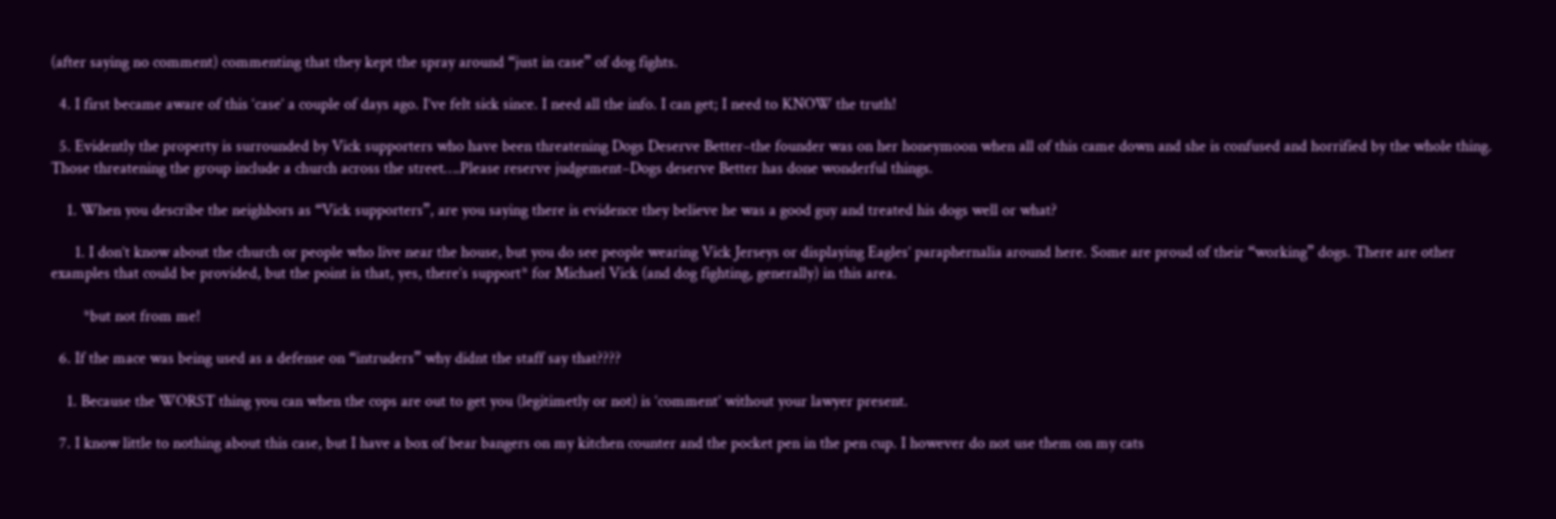(after saying no comment) commenting that they kept the spray around “just in case” of dog fights.

  4. I first became aware of this ‘case’ a couple of days ago. I’ve felt sick since. I need all the info. I can get; I need to KNOW the truth!

  5. Evidently the property is surrounded by Vick supporters who have been threatening Dogs Deserve Better–the founder was on her honeymoon when all of this came down and she is confused and horrified by the whole thing. Those threatening the group include a church across the street….Please reserve judgement–Dogs deserve Better has done wonderful things.

    1. When you describe the neighbors as “Vick supporters”, are you saying there is evidence they believe he was a good guy and treated his dogs well or what?

      1. I don’t know about the church or people who live near the house, but you do see people wearing Vick Jerseys or displaying Eagles’ paraphernalia around here. Some are proud of their “working” dogs. There are other examples that could be provided, but the point is that, yes, there’s support* for Michael Vick (and dog fighting, generally) in this area.

        *but not from me!

  6. If the mace was being used as a defense on “intruders” why didnt the staff say that????

    1. Because the WORST thing you can when the cops are out to get you (legitimetly or not) is ‘comment’ without your lawyer present.

  7. I know little to nothing about this case, but I have a box of bear bangers on my kitchen counter and the pocket pen in the pen cup. I however do not use them on my cats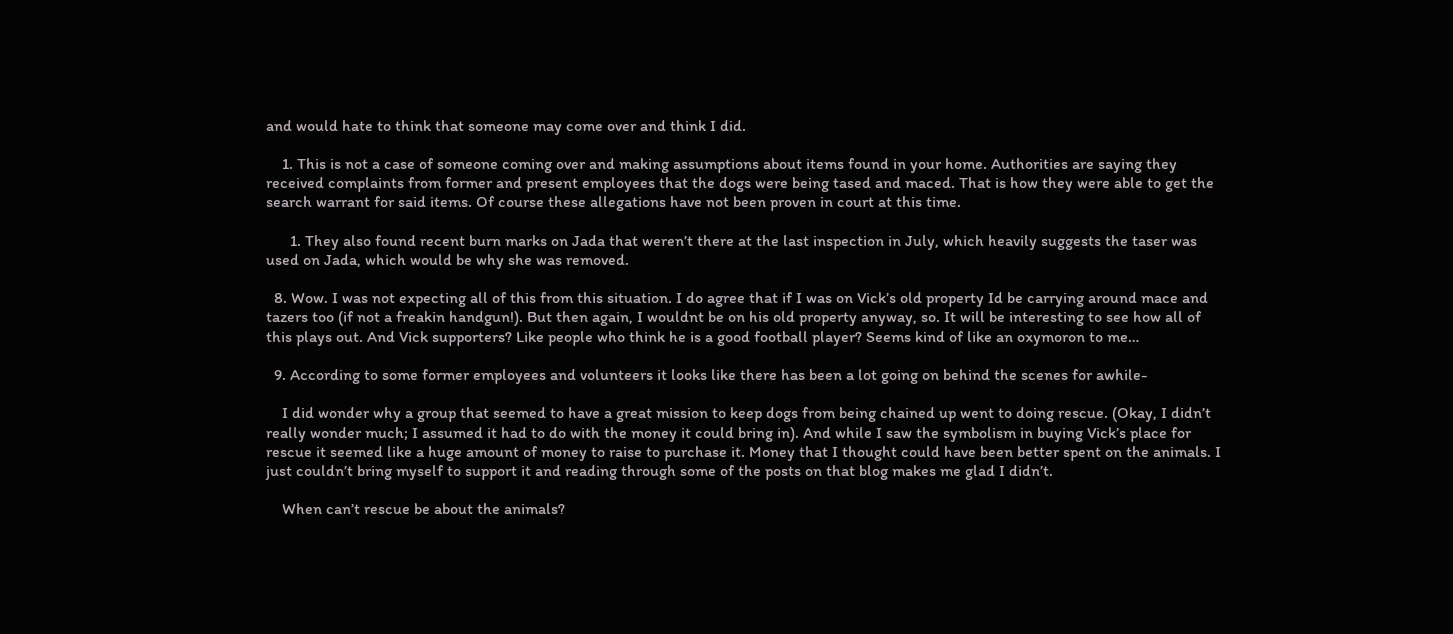and would hate to think that someone may come over and think I did.

    1. This is not a case of someone coming over and making assumptions about items found in your home. Authorities are saying they received complaints from former and present employees that the dogs were being tased and maced. That is how they were able to get the search warrant for said items. Of course these allegations have not been proven in court at this time.

      1. They also found recent burn marks on Jada that weren’t there at the last inspection in July, which heavily suggests the taser was used on Jada, which would be why she was removed.

  8. Wow. I was not expecting all of this from this situation. I do agree that if I was on Vick’s old property Id be carrying around mace and tazers too (if not a freakin handgun!). But then again, I wouldnt be on his old property anyway, so. It will be interesting to see how all of this plays out. And Vick supporters? Like people who think he is a good football player? Seems kind of like an oxymoron to me…

  9. According to some former employees and volunteers it looks like there has been a lot going on behind the scenes for awhile-

    I did wonder why a group that seemed to have a great mission to keep dogs from being chained up went to doing rescue. (Okay, I didn’t really wonder much; I assumed it had to do with the money it could bring in). And while I saw the symbolism in buying Vick’s place for rescue it seemed like a huge amount of money to raise to purchase it. Money that I thought could have been better spent on the animals. I just couldn’t bring myself to support it and reading through some of the posts on that blog makes me glad I didn’t.

    When can’t rescue be about the animals?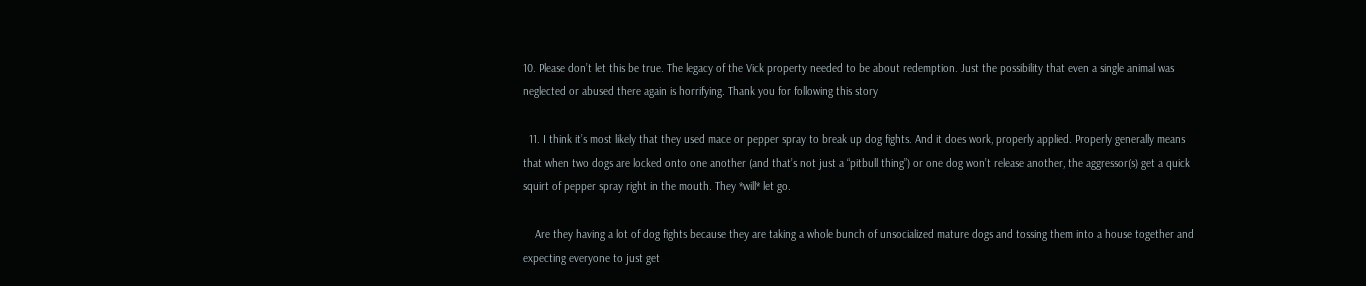10. Please don’t let this be true. The legacy of the Vick property needed to be about redemption. Just the possibility that even a single animal was neglected or abused there again is horrifying. Thank you for following this story

  11. I think it’s most likely that they used mace or pepper spray to break up dog fights. And it does work, properly applied. Properly generally means that when two dogs are locked onto one another (and that’s not just a “pitbull thing”) or one dog won’t release another, the aggressor(s) get a quick squirt of pepper spray right in the mouth. They *will* let go.

    Are they having a lot of dog fights because they are taking a whole bunch of unsocialized mature dogs and tossing them into a house together and expecting everyone to just get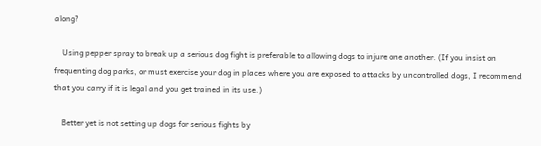along?

    Using pepper spray to break up a serious dog fight is preferable to allowing dogs to injure one another. (If you insist on frequenting dog parks, or must exercise your dog in places where you are exposed to attacks by uncontrolled dogs, I recommend that you carry if it is legal and you get trained in its use.)

    Better yet is not setting up dogs for serious fights by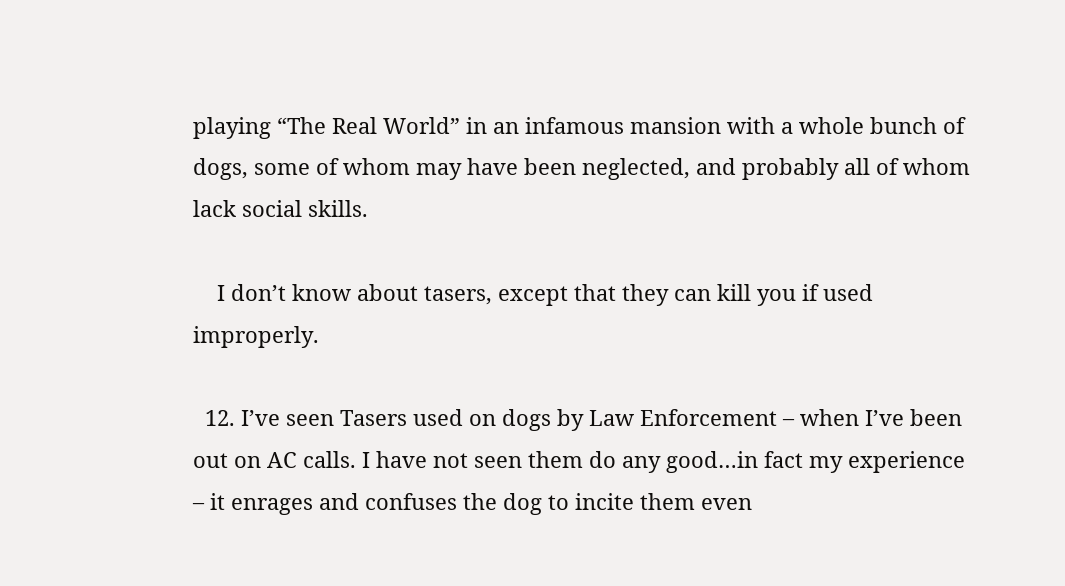playing “The Real World” in an infamous mansion with a whole bunch of dogs, some of whom may have been neglected, and probably all of whom lack social skills.

    I don’t know about tasers, except that they can kill you if used improperly.

  12. I’ve seen Tasers used on dogs by Law Enforcement – when I’ve been out on AC calls. I have not seen them do any good…in fact my experience – it enrages and confuses the dog to incite them even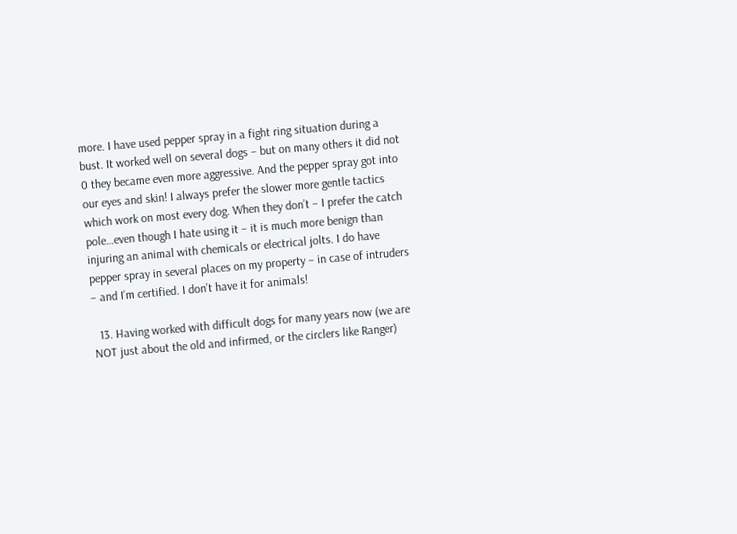more. I have used pepper spray in a fight ring situation during a bust. It worked well on several dogs – but on many others it did not 0 they became even more aggressive. And the pepper spray got into our eyes and skin! I always prefer the slower more gentle tactics which work on most every dog. When they don’t – I prefer the catch pole…even though I hate using it – it is much more benign than injuring an animal with chemicals or electrical jolts. I do have pepper spray in several places on my property – in case of intruders – and I’m certified. I don’t have it for animals!

  13. Having worked with difficult dogs for many years now (we are NOT just about the old and infirmed, or the circlers like Ranger)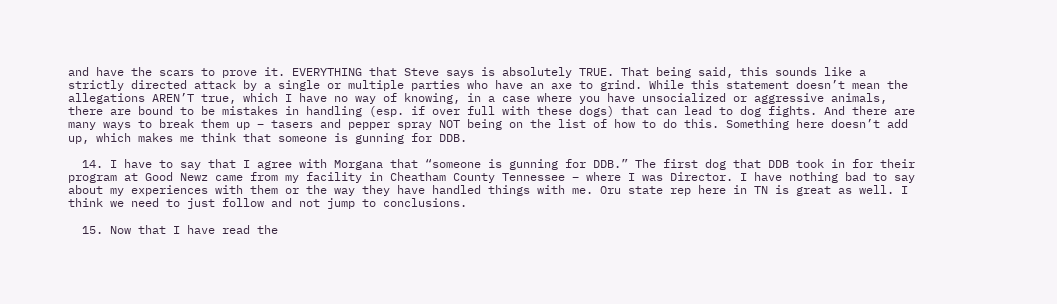and have the scars to prove it. EVERYTHING that Steve says is absolutely TRUE. That being said, this sounds like a strictly directed attack by a single or multiple parties who have an axe to grind. While this statement doesn’t mean the allegations AREN’T true, which I have no way of knowing, in a case where you have unsocialized or aggressive animals, there are bound to be mistakes in handling (esp. if over full with these dogs) that can lead to dog fights. And there are many ways to break them up – tasers and pepper spray NOT being on the list of how to do this. Something here doesn’t add up, which makes me think that someone is gunning for DDB.

  14. I have to say that I agree with Morgana that “someone is gunning for DDB.” The first dog that DDB took in for their program at Good Newz came from my facility in Cheatham County Tennessee – where I was Director. I have nothing bad to say about my experiences with them or the way they have handled things with me. Oru state rep here in TN is great as well. I think we need to just follow and not jump to conclusions.

  15. Now that I have read the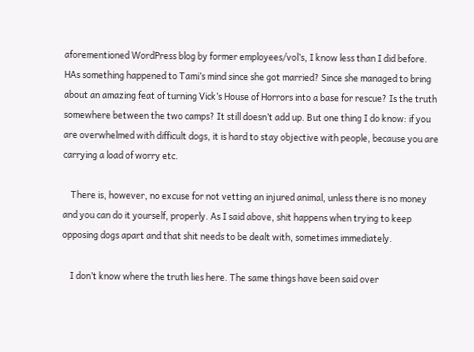aforementioned WordPress blog by former employees/vol’s, I know less than I did before. HAs something happened to Tami’s mind since she got married? Since she managed to bring about an amazing feat of turning Vick’s House of Horrors into a base for rescue? Is the truth somewhere between the two camps? It still doesn’t add up. But one thing I do know: if you are overwhelmed with difficult dogs, it is hard to stay objective with people, because you are carrying a load of worry etc.

    There is, however, no excuse for not vetting an injured animal, unless there is no money and you can do it yourself, properly. As I said above, shit happens when trying to keep opposing dogs apart and that shit needs to be dealt with, sometimes immediately.

    I don’t know where the truth lies here. The same things have been said over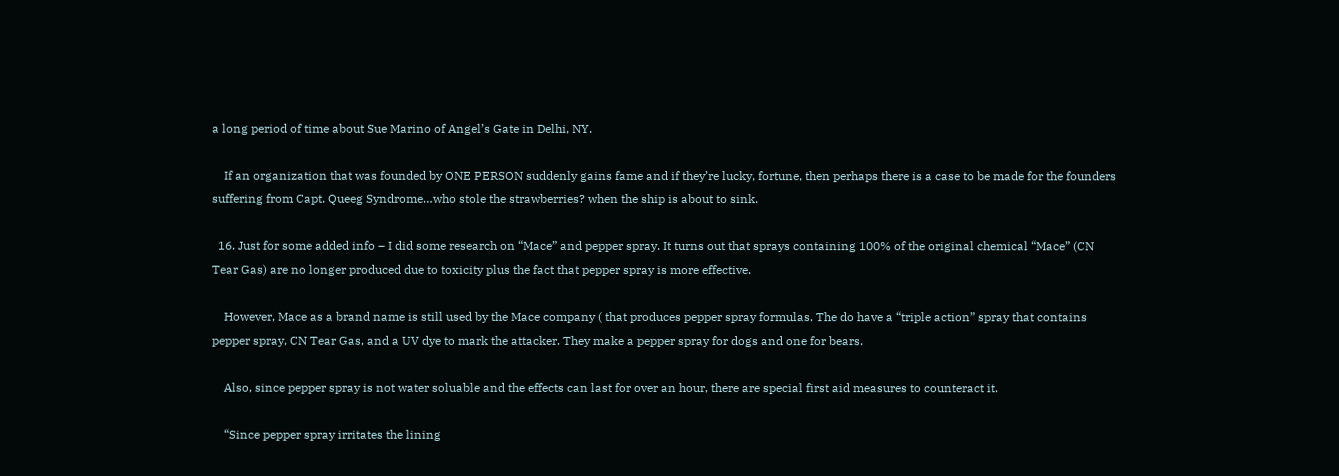a long period of time about Sue Marino of Angel’s Gate in Delhi, NY.

    If an organization that was founded by ONE PERSON suddenly gains fame and if they’re lucky, fortune, then perhaps there is a case to be made for the founders suffering from Capt. Queeg Syndrome…who stole the strawberries? when the ship is about to sink.

  16. Just for some added info – I did some research on “Mace” and pepper spray. It turns out that sprays containing 100% of the original chemical “Mace” (CN Tear Gas) are no longer produced due to toxicity plus the fact that pepper spray is more effective.

    However, Mace as a brand name is still used by the Mace company ( that produces pepper spray formulas. The do have a “triple action” spray that contains pepper spray, CN Tear Gas, and a UV dye to mark the attacker. They make a pepper spray for dogs and one for bears.

    Also, since pepper spray is not water soluable and the effects can last for over an hour, there are special first aid measures to counteract it.

    “Since pepper spray irritates the lining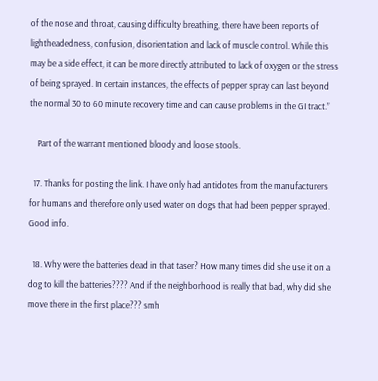of the nose and throat, causing difficulty breathing, there have been reports of lightheadedness, confusion, disorientation and lack of muscle control. While this may be a side effect, it can be more directly attributed to lack of oxygen or the stress of being sprayed. In certain instances, the effects of pepper spray can last beyond the normal 30 to 60 minute recovery time and can cause problems in the GI tract.”

    Part of the warrant mentioned bloody and loose stools.

  17. Thanks for posting the link. I have only had antidotes from the manufacturers for humans and therefore only used water on dogs that had been pepper sprayed. Good info.

  18. Why were the batteries dead in that taser? How many times did she use it on a dog to kill the batteries???? And if the neighborhood is really that bad, why did she move there in the first place??? smh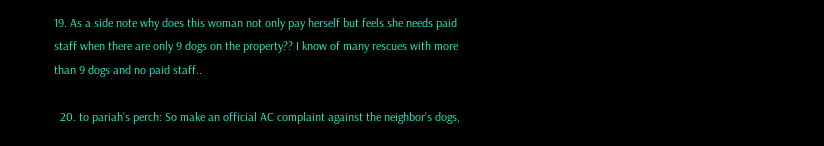19. As a side note why does this woman not only pay herself but feels she needs paid staff when there are only 9 dogs on the property?? I know of many rescues with more than 9 dogs and no paid staff..

  20. to pariah’s perch: So make an official AC complaint against the neighbor’s dogs,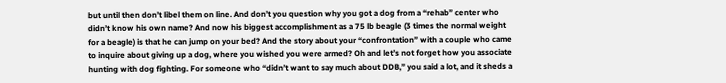but until then don’t libel them on line. And don’t you question why you got a dog from a “rehab” center who didn’t know his own name? And now his biggest accomplishment as a 75 lb beagle (3 times the normal weight for a beagle) is that he can jump on your bed? And the story about your “confrontation” with a couple who came to inquire about giving up a dog, where you wished you were armed? Oh and let’s not forget how you associate hunting with dog fighting. For someone who “didn’t want to say much about DDB,” you said a lot, and it sheds a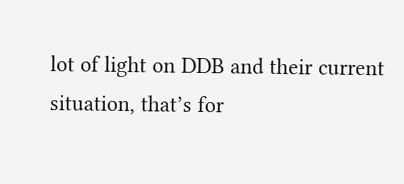lot of light on DDB and their current situation, that’s for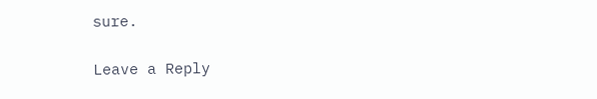sure.

Leave a Reply